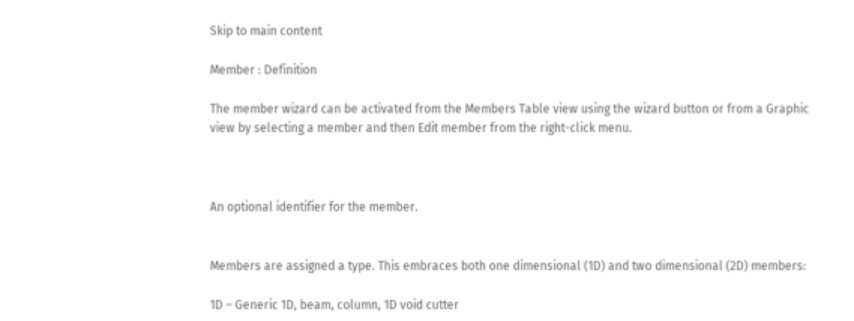Skip to main content

Member : Definition

The member wizard can be activated from the Members Table view using the wizard button or from a Graphic view by selecting a member and then Edit member from the right-click menu.



An optional identifier for the member.


Members are assigned a type. This embraces both one dimensional (1D) and two dimensional (2D) members:

1D – Generic 1D, beam, column, 1D void cutter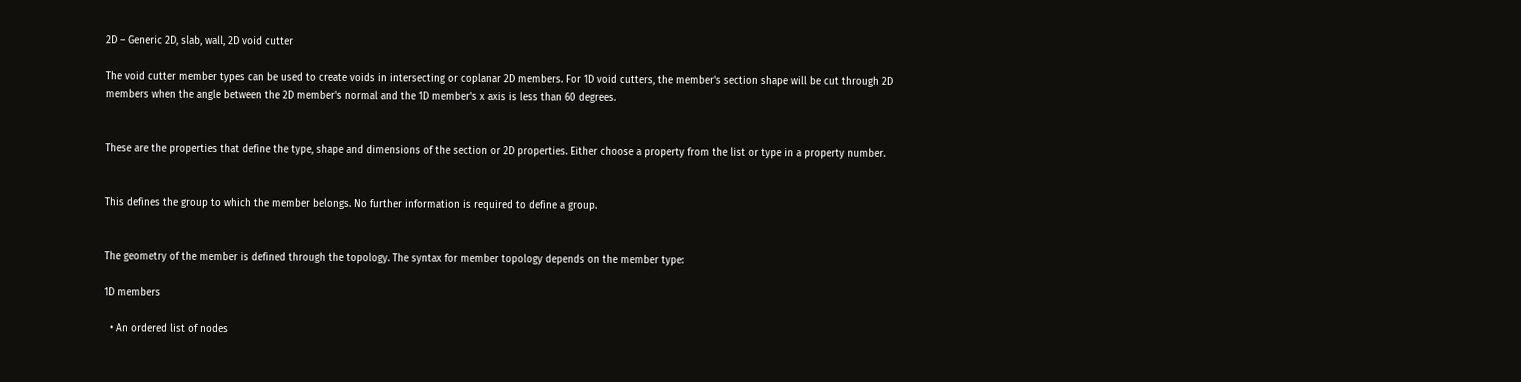2D – Generic 2D, slab, wall, 2D void cutter

The void cutter member types can be used to create voids in intersecting or coplanar 2D members. For 1D void cutters, the member's section shape will be cut through 2D members when the angle between the 2D member's normal and the 1D member's x axis is less than 60 degrees.


These are the properties that define the type, shape and dimensions of the section or 2D properties. Either choose a property from the list or type in a property number.


This defines the group to which the member belongs. No further information is required to define a group.


The geometry of the member is defined through the topology. The syntax for member topology depends on the member type:

1D members

  • An ordered list of nodes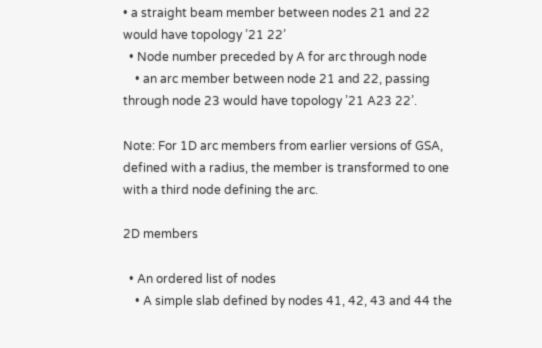• a straight beam member between nodes 21 and 22 would have topology ’21 22’
  • Node number preceded by A for arc through node
    • an arc member between node 21 and 22, passing through node 23 would have topology ’21 A23 22’.

Note: For 1D arc members from earlier versions of GSA, defined with a radius, the member is transformed to one with a third node defining the arc.

2D members

  • An ordered list of nodes
    • A simple slab defined by nodes 41, 42, 43 and 44 the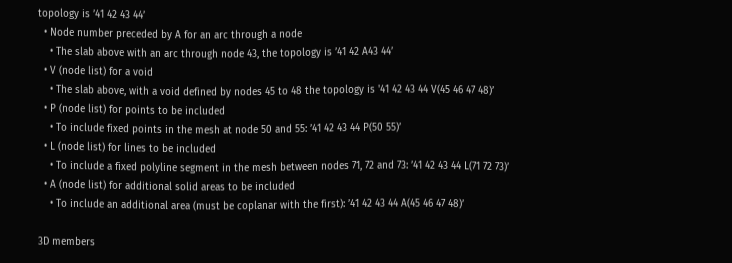topology is ’41 42 43 44’
  • Node number preceded by A for an arc through a node
    • The slab above with an arc through node 43, the topology is ’41 42 A43 44’
  • V (node list) for a void
    • The slab above, with a void defined by nodes 45 to 48 the topology is '41 42 43 44 V(45 46 47 48)’
  • P (node list) for points to be included
    • To include fixed points in the mesh at node 50 and 55: ’41 42 43 44 P(50 55)’
  • L (node list) for lines to be included
    • To include a fixed polyline segment in the mesh between nodes 71, 72 and 73: ’41 42 43 44 L(71 72 73)’
  • A (node list) for additional solid areas to be included
    • To include an additional area (must be coplanar with the first): ’41 42 43 44 A(45 46 47 48)’

3D members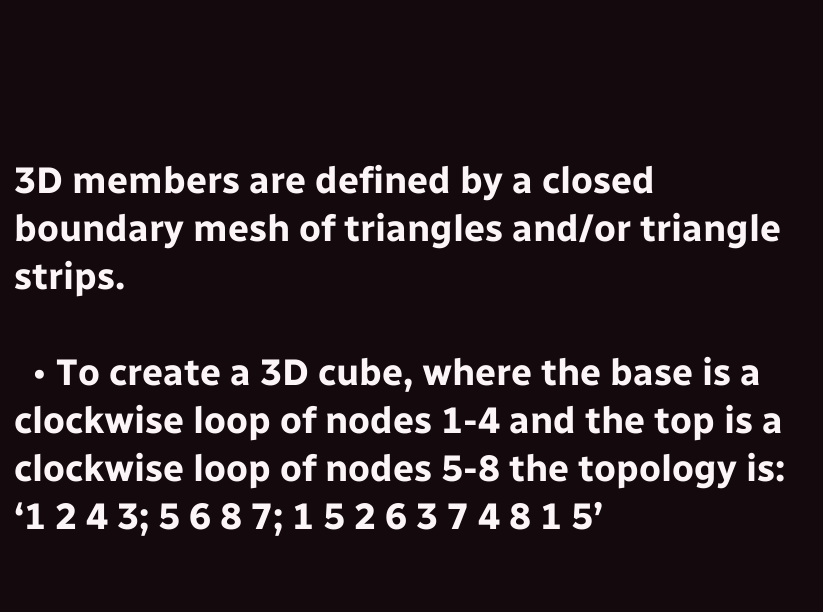3D members are defined by a closed boundary mesh of triangles and/or triangle strips.

  • To create a 3D cube, where the base is a clockwise loop of nodes 1-4 and the top is a clockwise loop of nodes 5-8 the topology is: ‘1 2 4 3; 5 6 8 7; 1 5 2 6 3 7 4 8 1 5’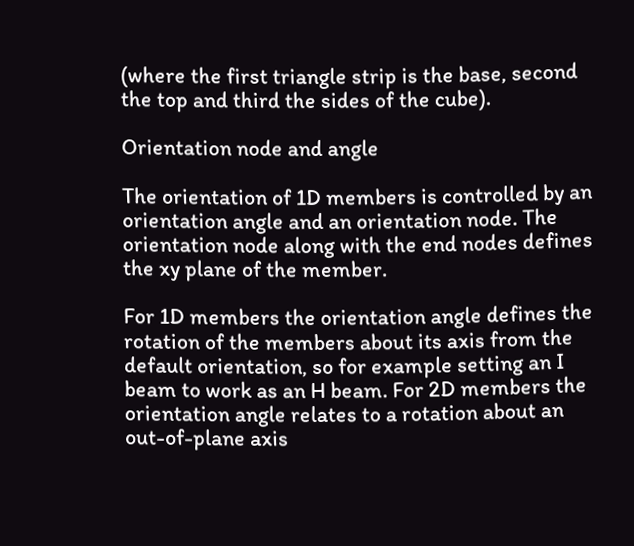(where the first triangle strip is the base, second the top and third the sides of the cube).

Orientation node and angle

The orientation of 1D members is controlled by an orientation angle and an orientation node. The orientation node along with the end nodes defines the xy plane of the member.

For 1D members the orientation angle defines the rotation of the members about its axis from the default orientation, so for example setting an I beam to work as an H beam. For 2D members the orientation angle relates to a rotation about an out-of-plane axis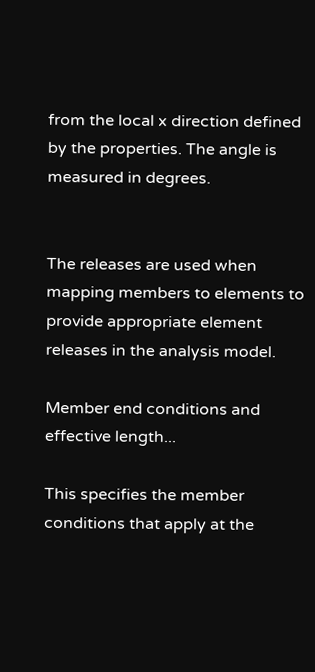from the local x direction defined by the properties. The angle is measured in degrees.


The releases are used when mapping members to elements to provide appropriate element releases in the analysis model.

Member end conditions and effective length...

This specifies the member conditions that apply at the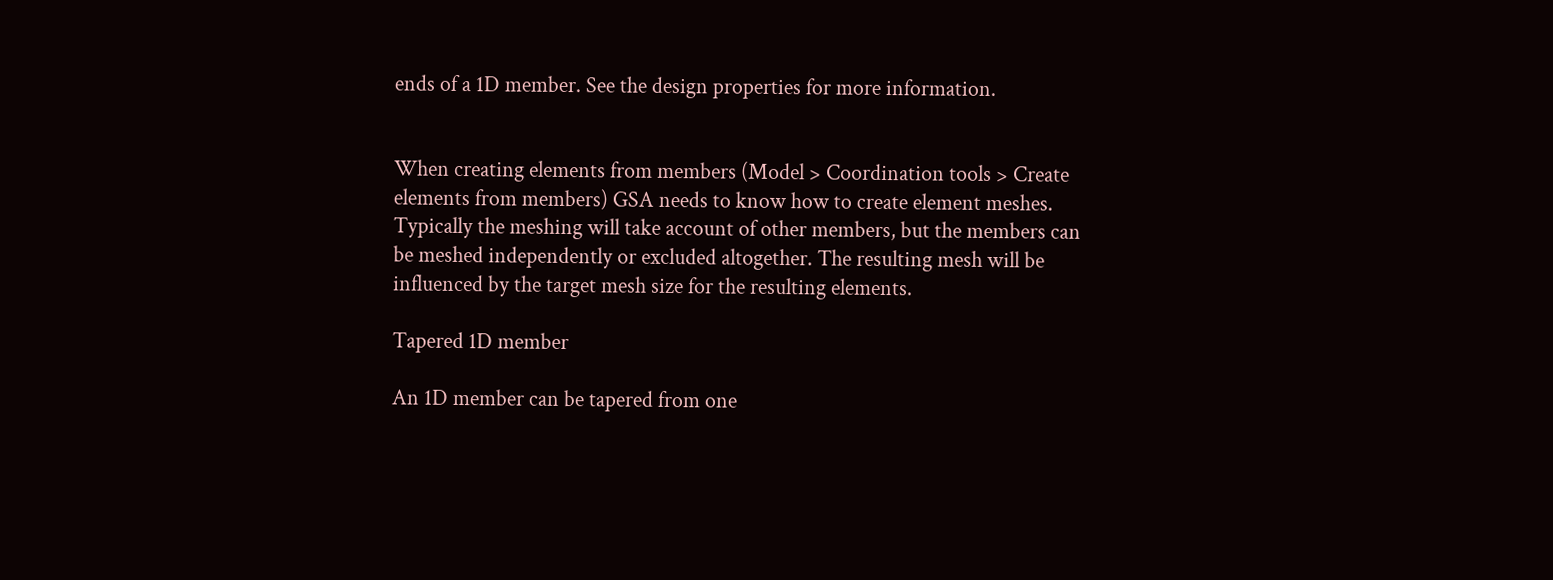ends of a 1D member. See the design properties for more information.


When creating elements from members (Model > Coordination tools > Create elements from members) GSA needs to know how to create element meshes. Typically the meshing will take account of other members, but the members can be meshed independently or excluded altogether. The resulting mesh will be influenced by the target mesh size for the resulting elements.

Tapered 1D member

An 1D member can be tapered from one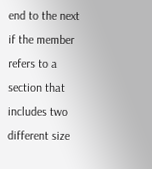end to the next if the member refers to a section that includes two different size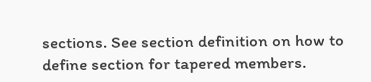sections. See section definition on how to define section for tapered members.